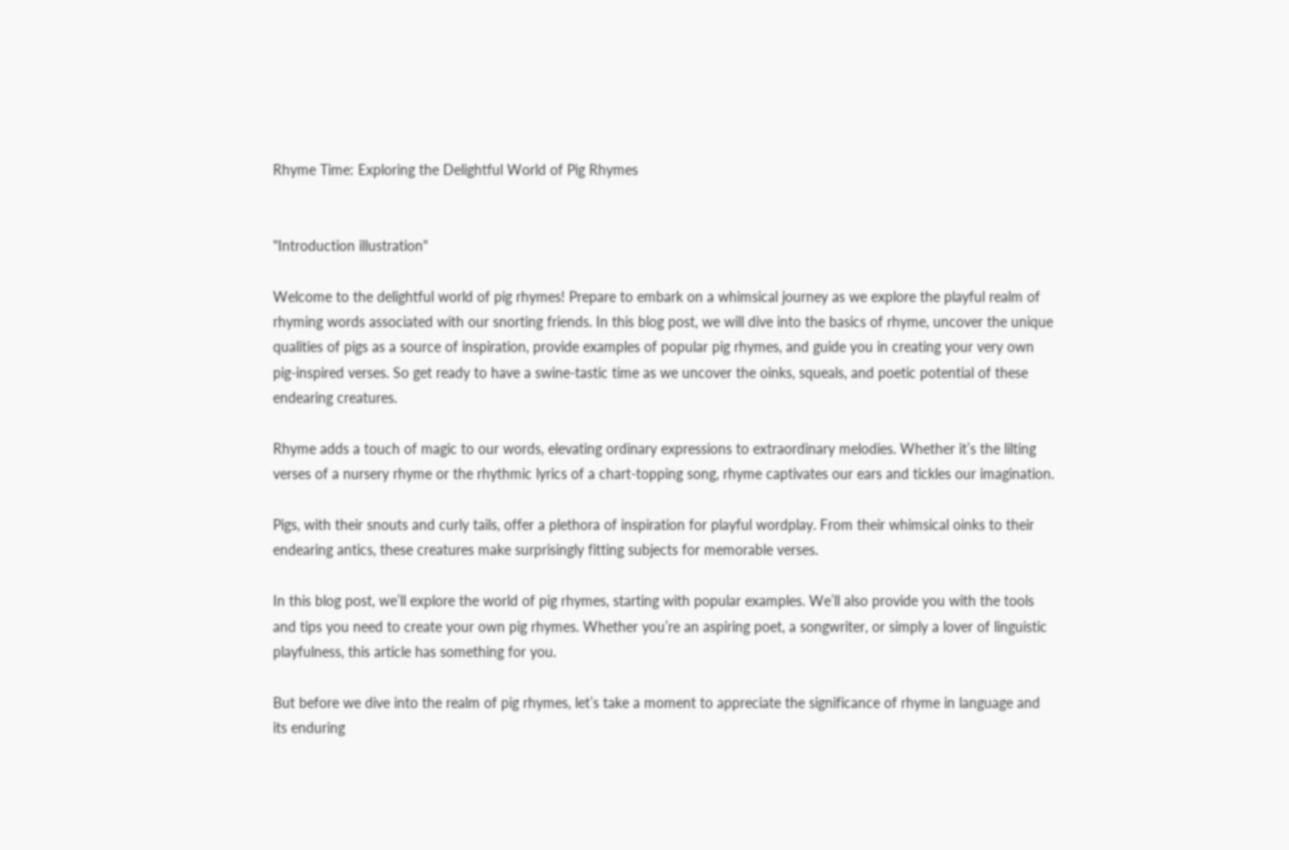Rhyme Time: Exploring the Delightful World of Pig Rhymes


"Introduction illustration"

Welcome to the delightful world of pig rhymes! Prepare to embark on a whimsical journey as we explore the playful realm of rhyming words associated with our snorting friends. In this blog post, we will dive into the basics of rhyme, uncover the unique qualities of pigs as a source of inspiration, provide examples of popular pig rhymes, and guide you in creating your very own pig-inspired verses. So get ready to have a swine-tastic time as we uncover the oinks, squeals, and poetic potential of these endearing creatures.

Rhyme adds a touch of magic to our words, elevating ordinary expressions to extraordinary melodies. Whether it’s the lilting verses of a nursery rhyme or the rhythmic lyrics of a chart-topping song, rhyme captivates our ears and tickles our imagination.

Pigs, with their snouts and curly tails, offer a plethora of inspiration for playful wordplay. From their whimsical oinks to their endearing antics, these creatures make surprisingly fitting subjects for memorable verses.

In this blog post, we’ll explore the world of pig rhymes, starting with popular examples. We’ll also provide you with the tools and tips you need to create your own pig rhymes. Whether you’re an aspiring poet, a songwriter, or simply a lover of linguistic playfulness, this article has something for you.

But before we dive into the realm of pig rhymes, let’s take a moment to appreciate the significance of rhyme in language and its enduring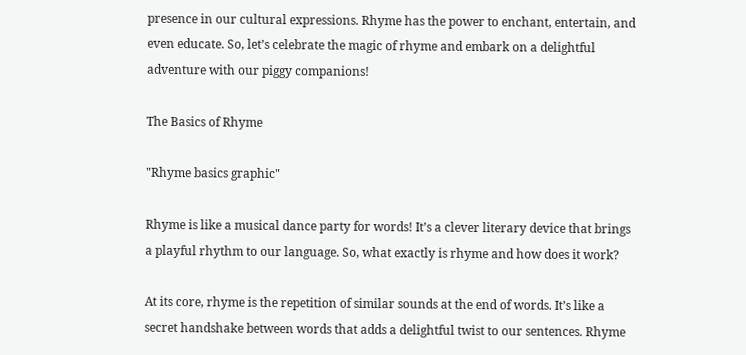presence in our cultural expressions. Rhyme has the power to enchant, entertain, and even educate. So, let’s celebrate the magic of rhyme and embark on a delightful adventure with our piggy companions!

The Basics of Rhyme

"Rhyme basics graphic"

Rhyme is like a musical dance party for words! It’s a clever literary device that brings a playful rhythm to our language. So, what exactly is rhyme and how does it work?

At its core, rhyme is the repetition of similar sounds at the end of words. It’s like a secret handshake between words that adds a delightful twist to our sentences. Rhyme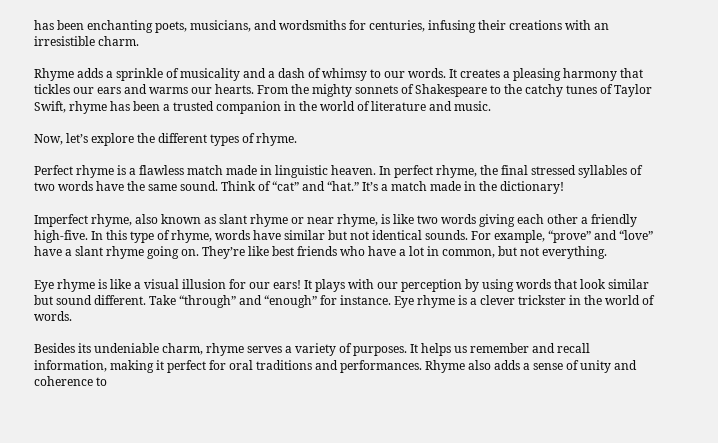has been enchanting poets, musicians, and wordsmiths for centuries, infusing their creations with an irresistible charm.

Rhyme adds a sprinkle of musicality and a dash of whimsy to our words. It creates a pleasing harmony that tickles our ears and warms our hearts. From the mighty sonnets of Shakespeare to the catchy tunes of Taylor Swift, rhyme has been a trusted companion in the world of literature and music.

Now, let’s explore the different types of rhyme.

Perfect rhyme is a flawless match made in linguistic heaven. In perfect rhyme, the final stressed syllables of two words have the same sound. Think of “cat” and “hat.” It’s a match made in the dictionary!

Imperfect rhyme, also known as slant rhyme or near rhyme, is like two words giving each other a friendly high-five. In this type of rhyme, words have similar but not identical sounds. For example, “prove” and “love” have a slant rhyme going on. They’re like best friends who have a lot in common, but not everything.

Eye rhyme is like a visual illusion for our ears! It plays with our perception by using words that look similar but sound different. Take “through” and “enough” for instance. Eye rhyme is a clever trickster in the world of words.

Besides its undeniable charm, rhyme serves a variety of purposes. It helps us remember and recall information, making it perfect for oral traditions and performances. Rhyme also adds a sense of unity and coherence to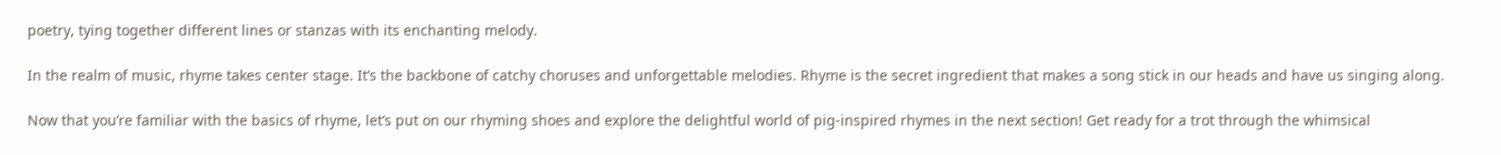poetry, tying together different lines or stanzas with its enchanting melody.

In the realm of music, rhyme takes center stage. It’s the backbone of catchy choruses and unforgettable melodies. Rhyme is the secret ingredient that makes a song stick in our heads and have us singing along.

Now that you’re familiar with the basics of rhyme, let’s put on our rhyming shoes and explore the delightful world of pig-inspired rhymes in the next section! Get ready for a trot through the whimsical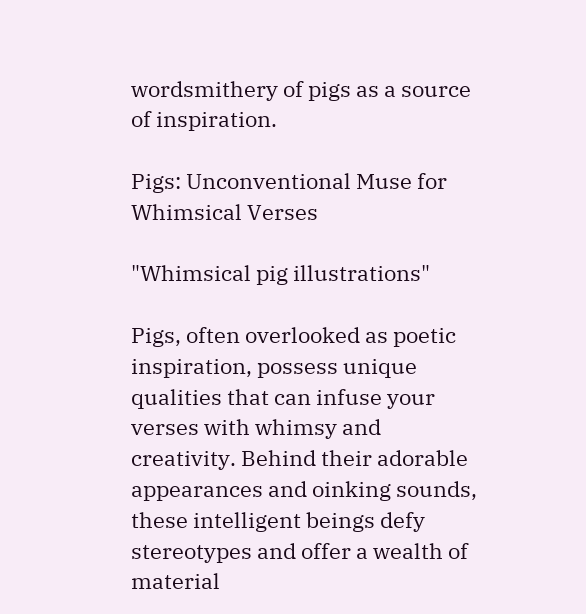wordsmithery of pigs as a source of inspiration.

Pigs: Unconventional Muse for Whimsical Verses

"Whimsical pig illustrations"

Pigs, often overlooked as poetic inspiration, possess unique qualities that can infuse your verses with whimsy and creativity. Behind their adorable appearances and oinking sounds, these intelligent beings defy stereotypes and offer a wealth of material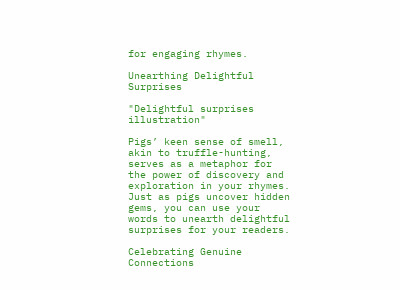for engaging rhymes.

Unearthing Delightful Surprises

"Delightful surprises illustration"

Pigs’ keen sense of smell, akin to truffle-hunting, serves as a metaphor for the power of discovery and exploration in your rhymes. Just as pigs uncover hidden gems, you can use your words to unearth delightful surprises for your readers.

Celebrating Genuine Connections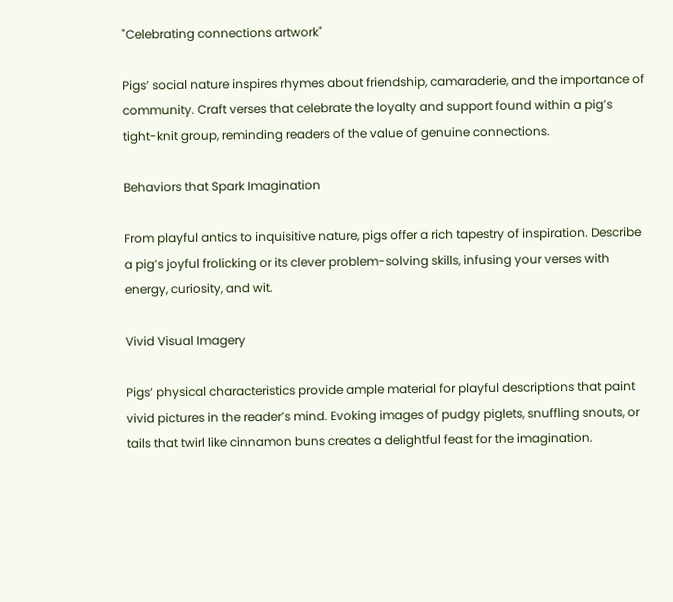"Celebrating connections artwork"

Pigs’ social nature inspires rhymes about friendship, camaraderie, and the importance of community. Craft verses that celebrate the loyalty and support found within a pig’s tight-knit group, reminding readers of the value of genuine connections.

Behaviors that Spark Imagination

From playful antics to inquisitive nature, pigs offer a rich tapestry of inspiration. Describe a pig’s joyful frolicking or its clever problem-solving skills, infusing your verses with energy, curiosity, and wit.

Vivid Visual Imagery

Pigs’ physical characteristics provide ample material for playful descriptions that paint vivid pictures in the reader’s mind. Evoking images of pudgy piglets, snuffling snouts, or tails that twirl like cinnamon buns creates a delightful feast for the imagination.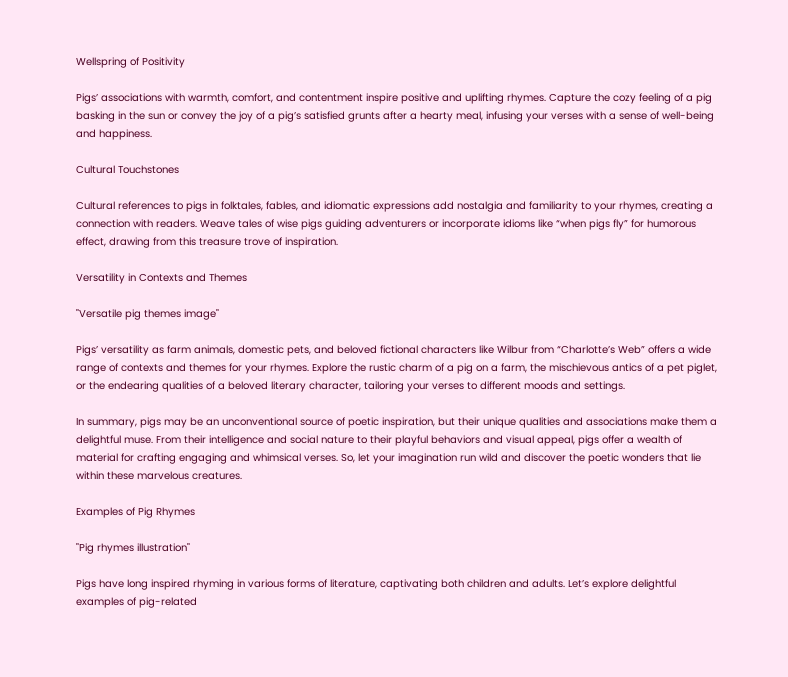Wellspring of Positivity

Pigs’ associations with warmth, comfort, and contentment inspire positive and uplifting rhymes. Capture the cozy feeling of a pig basking in the sun or convey the joy of a pig’s satisfied grunts after a hearty meal, infusing your verses with a sense of well-being and happiness.

Cultural Touchstones

Cultural references to pigs in folktales, fables, and idiomatic expressions add nostalgia and familiarity to your rhymes, creating a connection with readers. Weave tales of wise pigs guiding adventurers or incorporate idioms like “when pigs fly” for humorous effect, drawing from this treasure trove of inspiration.

Versatility in Contexts and Themes

"Versatile pig themes image"

Pigs’ versatility as farm animals, domestic pets, and beloved fictional characters like Wilbur from “Charlotte’s Web” offers a wide range of contexts and themes for your rhymes. Explore the rustic charm of a pig on a farm, the mischievous antics of a pet piglet, or the endearing qualities of a beloved literary character, tailoring your verses to different moods and settings.

In summary, pigs may be an unconventional source of poetic inspiration, but their unique qualities and associations make them a delightful muse. From their intelligence and social nature to their playful behaviors and visual appeal, pigs offer a wealth of material for crafting engaging and whimsical verses. So, let your imagination run wild and discover the poetic wonders that lie within these marvelous creatures.

Examples of Pig Rhymes

"Pig rhymes illustration"

Pigs have long inspired rhyming in various forms of literature, captivating both children and adults. Let’s explore delightful examples of pig-related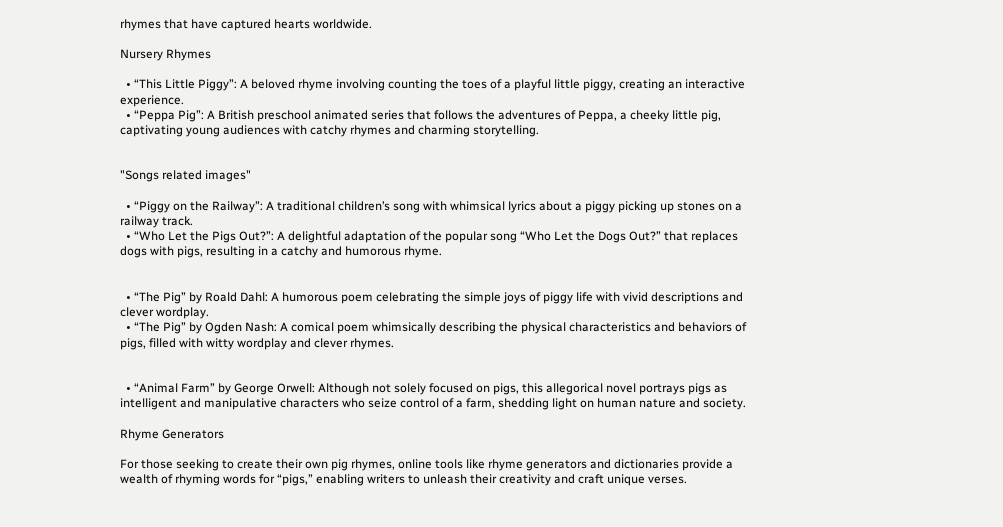rhymes that have captured hearts worldwide.

Nursery Rhymes

  • “This Little Piggy”: A beloved rhyme involving counting the toes of a playful little piggy, creating an interactive experience.
  • “Peppa Pig”: A British preschool animated series that follows the adventures of Peppa, a cheeky little pig, captivating young audiences with catchy rhymes and charming storytelling.


"Songs related images"

  • “Piggy on the Railway”: A traditional children’s song with whimsical lyrics about a piggy picking up stones on a railway track.
  • “Who Let the Pigs Out?”: A delightful adaptation of the popular song “Who Let the Dogs Out?” that replaces dogs with pigs, resulting in a catchy and humorous rhyme.


  • “The Pig” by Roald Dahl: A humorous poem celebrating the simple joys of piggy life with vivid descriptions and clever wordplay.
  • “The Pig” by Ogden Nash: A comical poem whimsically describing the physical characteristics and behaviors of pigs, filled with witty wordplay and clever rhymes.


  • “Animal Farm” by George Orwell: Although not solely focused on pigs, this allegorical novel portrays pigs as intelligent and manipulative characters who seize control of a farm, shedding light on human nature and society.

Rhyme Generators

For those seeking to create their own pig rhymes, online tools like rhyme generators and dictionaries provide a wealth of rhyming words for “pigs,” enabling writers to unleash their creativity and craft unique verses.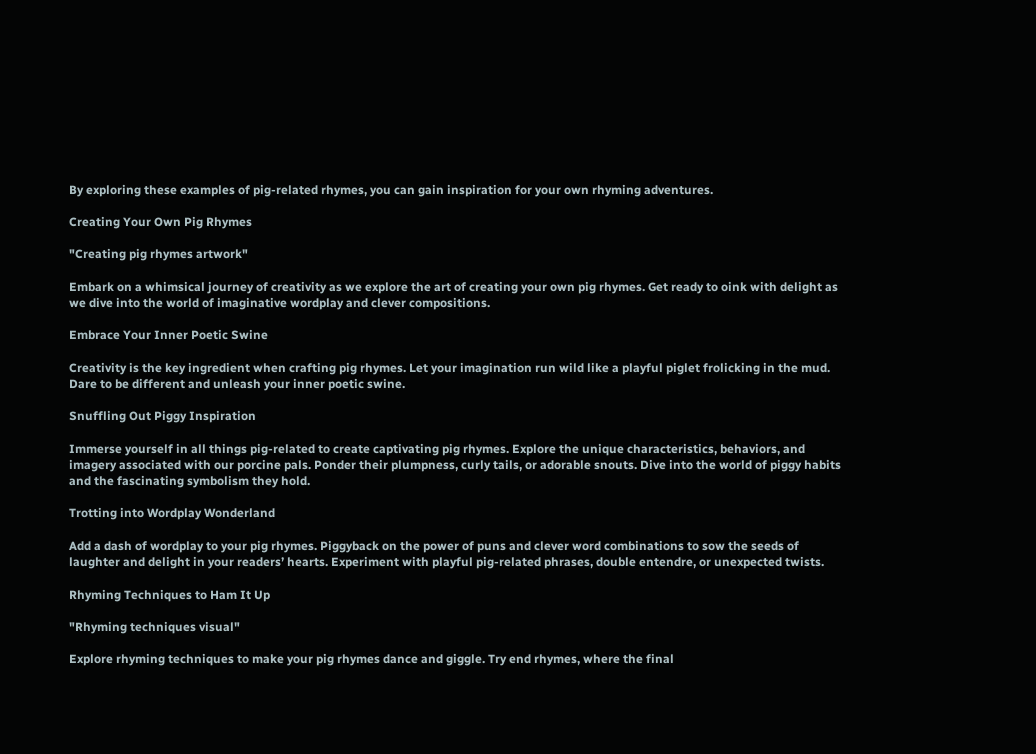By exploring these examples of pig-related rhymes, you can gain inspiration for your own rhyming adventures.

Creating Your Own Pig Rhymes

"Creating pig rhymes artwork"

Embark on a whimsical journey of creativity as we explore the art of creating your own pig rhymes. Get ready to oink with delight as we dive into the world of imaginative wordplay and clever compositions.

Embrace Your Inner Poetic Swine

Creativity is the key ingredient when crafting pig rhymes. Let your imagination run wild like a playful piglet frolicking in the mud. Dare to be different and unleash your inner poetic swine.

Snuffling Out Piggy Inspiration

Immerse yourself in all things pig-related to create captivating pig rhymes. Explore the unique characteristics, behaviors, and imagery associated with our porcine pals. Ponder their plumpness, curly tails, or adorable snouts. Dive into the world of piggy habits and the fascinating symbolism they hold.

Trotting into Wordplay Wonderland

Add a dash of wordplay to your pig rhymes. Piggyback on the power of puns and clever word combinations to sow the seeds of laughter and delight in your readers’ hearts. Experiment with playful pig-related phrases, double entendre, or unexpected twists.

Rhyming Techniques to Ham It Up

"Rhyming techniques visual"

Explore rhyming techniques to make your pig rhymes dance and giggle. Try end rhymes, where the final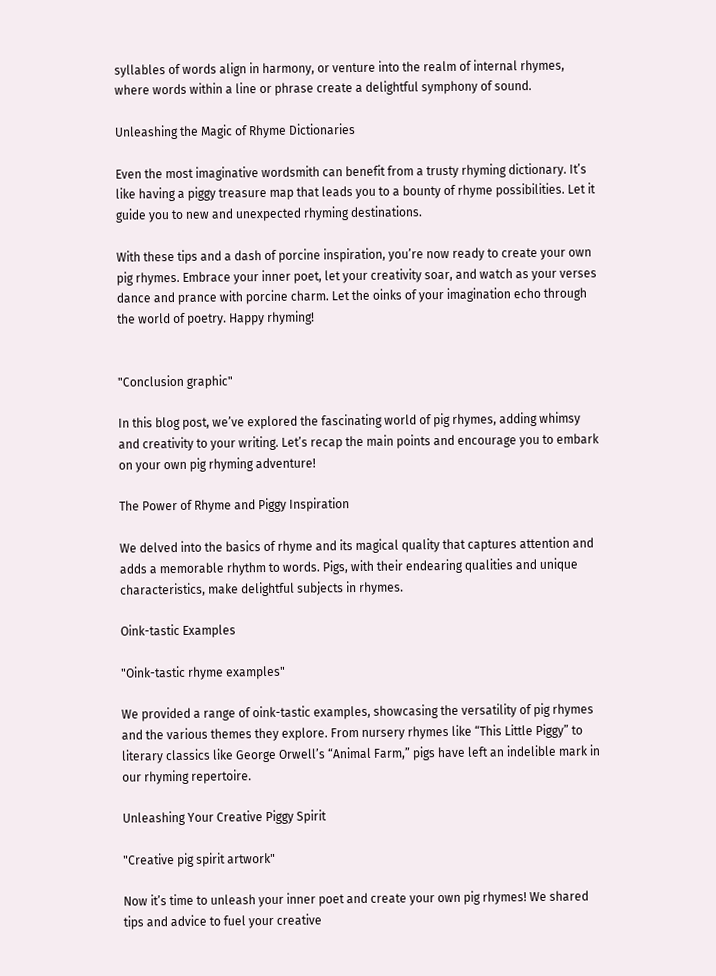syllables of words align in harmony, or venture into the realm of internal rhymes, where words within a line or phrase create a delightful symphony of sound.

Unleashing the Magic of Rhyme Dictionaries

Even the most imaginative wordsmith can benefit from a trusty rhyming dictionary. It’s like having a piggy treasure map that leads you to a bounty of rhyme possibilities. Let it guide you to new and unexpected rhyming destinations.

With these tips and a dash of porcine inspiration, you’re now ready to create your own pig rhymes. Embrace your inner poet, let your creativity soar, and watch as your verses dance and prance with porcine charm. Let the oinks of your imagination echo through the world of poetry. Happy rhyming!


"Conclusion graphic"

In this blog post, we’ve explored the fascinating world of pig rhymes, adding whimsy and creativity to your writing. Let’s recap the main points and encourage you to embark on your own pig rhyming adventure!

The Power of Rhyme and Piggy Inspiration

We delved into the basics of rhyme and its magical quality that captures attention and adds a memorable rhythm to words. Pigs, with their endearing qualities and unique characteristics, make delightful subjects in rhymes.

Oink-tastic Examples

"Oink-tastic rhyme examples"

We provided a range of oink-tastic examples, showcasing the versatility of pig rhymes and the various themes they explore. From nursery rhymes like “This Little Piggy” to literary classics like George Orwell’s “Animal Farm,” pigs have left an indelible mark in our rhyming repertoire.

Unleashing Your Creative Piggy Spirit

"Creative pig spirit artwork"

Now it’s time to unleash your inner poet and create your own pig rhymes! We shared tips and advice to fuel your creative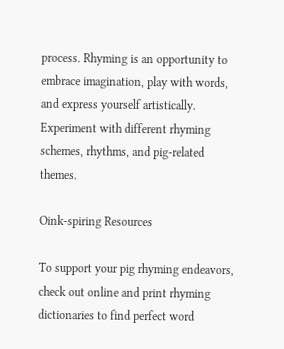process. Rhyming is an opportunity to embrace imagination, play with words, and express yourself artistically. Experiment with different rhyming schemes, rhythms, and pig-related themes.

Oink-spiring Resources

To support your pig rhyming endeavors, check out online and print rhyming dictionaries to find perfect word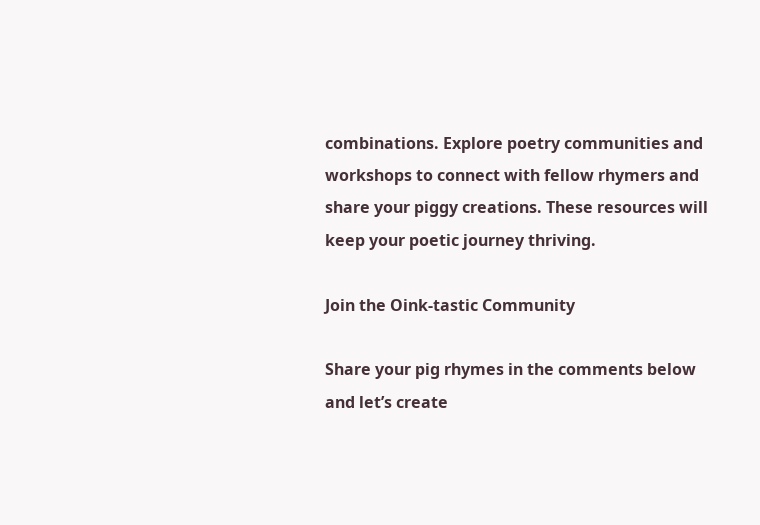combinations. Explore poetry communities and workshops to connect with fellow rhymers and share your piggy creations. These resources will keep your poetic journey thriving.

Join the Oink-tastic Community

Share your pig rhymes in the comments below and let’s create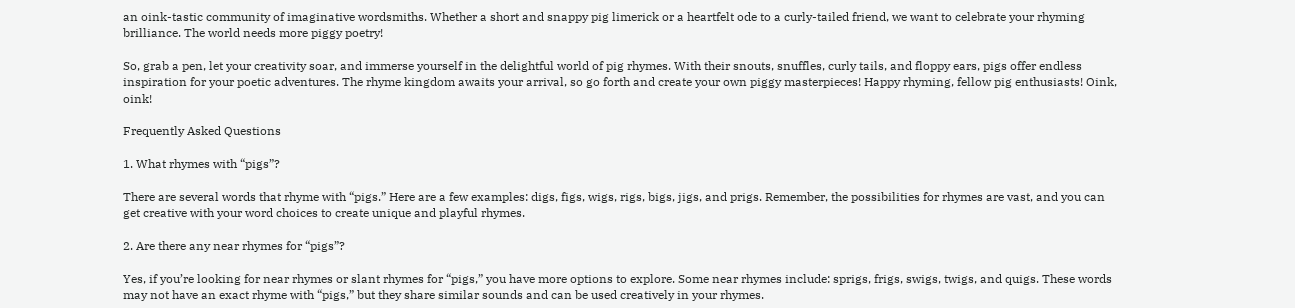an oink-tastic community of imaginative wordsmiths. Whether a short and snappy pig limerick or a heartfelt ode to a curly-tailed friend, we want to celebrate your rhyming brilliance. The world needs more piggy poetry!

So, grab a pen, let your creativity soar, and immerse yourself in the delightful world of pig rhymes. With their snouts, snuffles, curly tails, and floppy ears, pigs offer endless inspiration for your poetic adventures. The rhyme kingdom awaits your arrival, so go forth and create your own piggy masterpieces! Happy rhyming, fellow pig enthusiasts! Oink, oink!

Frequently Asked Questions

1. What rhymes with “pigs”?

There are several words that rhyme with “pigs.” Here are a few examples: digs, figs, wigs, rigs, bigs, jigs, and prigs. Remember, the possibilities for rhymes are vast, and you can get creative with your word choices to create unique and playful rhymes.

2. Are there any near rhymes for “pigs”?

Yes, if you’re looking for near rhymes or slant rhymes for “pigs,” you have more options to explore. Some near rhymes include: sprigs, frigs, swigs, twigs, and quigs. These words may not have an exact rhyme with “pigs,” but they share similar sounds and can be used creatively in your rhymes.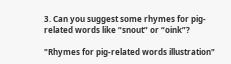3. Can you suggest some rhymes for pig-related words like “snout” or “oink”?

"Rhymes for pig-related words illustration"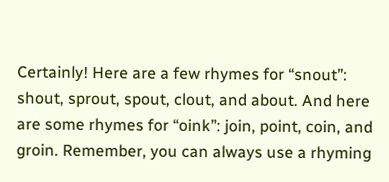Certainly! Here are a few rhymes for “snout”: shout, sprout, spout, clout, and about. And here are some rhymes for “oink”: join, point, coin, and groin. Remember, you can always use a rhyming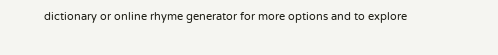dictionary or online rhyme generator for more options and to explore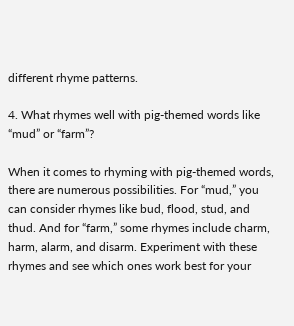different rhyme patterns.

4. What rhymes well with pig-themed words like “mud” or “farm”?

When it comes to rhyming with pig-themed words, there are numerous possibilities. For “mud,” you can consider rhymes like bud, flood, stud, and thud. And for “farm,” some rhymes include charm, harm, alarm, and disarm. Experiment with these rhymes and see which ones work best for your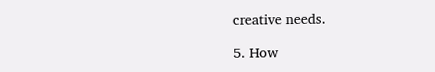creative needs.

5. How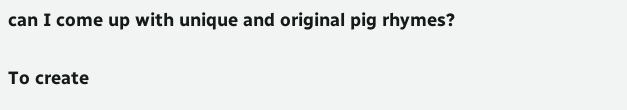can I come up with unique and original pig rhymes?

To create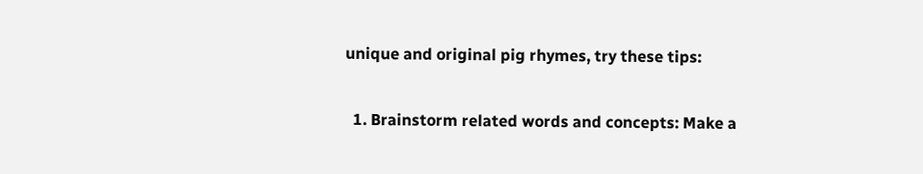unique and original pig rhymes, try these tips:

  1. Brainstorm related words and concepts: Make a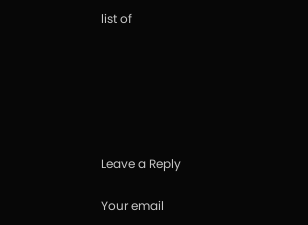list of






Leave a Reply

Your email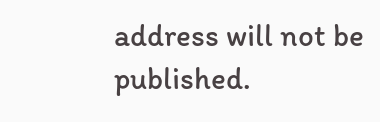address will not be published.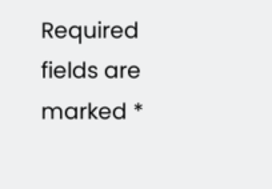Required fields are marked *